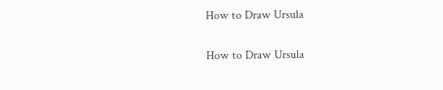How to Draw Ursula

How to Draw Ursula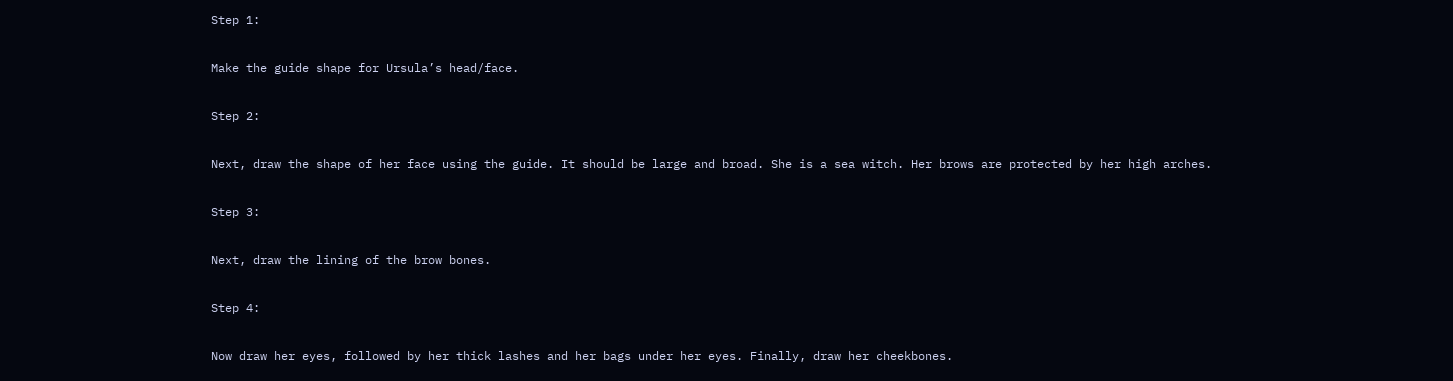Step 1:

Make the guide shape for Ursula’s head/face.

Step 2:

Next, draw the shape of her face using the guide. It should be large and broad. She is a sea witch. Her brows are protected by her high arches.

Step 3:

Next, draw the lining of the brow bones.

Step 4:

Now draw her eyes, followed by her thick lashes and her bags under her eyes. Finally, draw her cheekbones.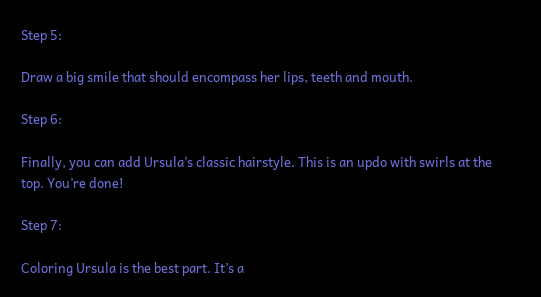Step 5:

Draw a big smile that should encompass her lips, teeth and mouth.

Step 6:

Finally, you can add Ursula’s classic hairstyle. This is an updo with swirls at the top. You’re done!

Step 7:

Coloring Ursula is the best part. It’s a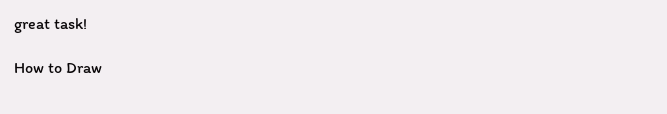great task!

How to Draw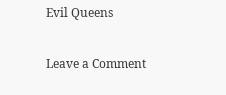Evil Queens

Leave a Comment